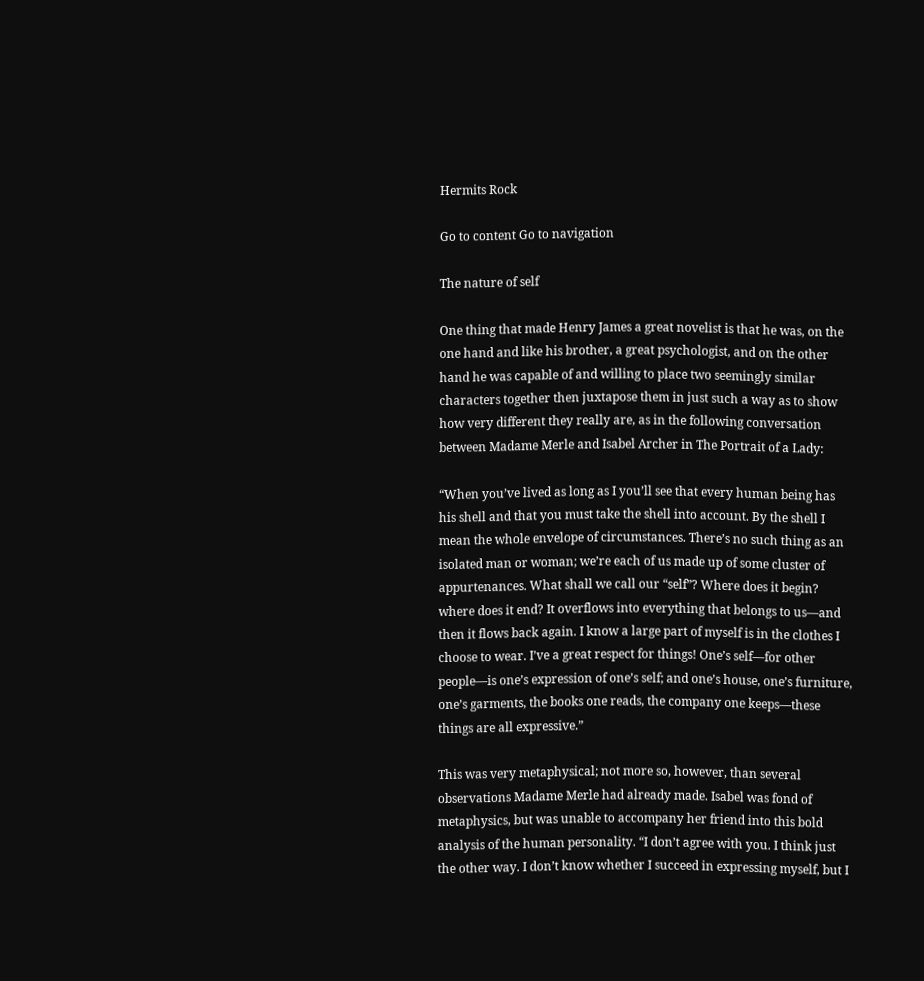Hermits Rock

Go to content Go to navigation

The nature of self

One thing that made Henry James a great novelist is that he was, on the one hand and like his brother, a great psychologist, and on the other hand he was capable of and willing to place two seemingly similar characters together then juxtapose them in just such a way as to show how very different they really are, as in the following conversation between Madame Merle and Isabel Archer in The Portrait of a Lady:

“When you’ve lived as long as I you’ll see that every human being has his shell and that you must take the shell into account. By the shell I mean the whole envelope of circumstances. There’s no such thing as an isolated man or woman; we’re each of us made up of some cluster of appurtenances. What shall we call our “self”? Where does it begin? where does it end? It overflows into everything that belongs to us—and then it flows back again. I know a large part of myself is in the clothes I choose to wear. I’ve a great respect for things! One’s self—for other people—is one’s expression of one’s self; and one’s house, one’s furniture, one’s garments, the books one reads, the company one keeps—these things are all expressive.”

This was very metaphysical; not more so, however, than several observations Madame Merle had already made. Isabel was fond of metaphysics, but was unable to accompany her friend into this bold analysis of the human personality. “I don’t agree with you. I think just the other way. I don’t know whether I succeed in expressing myself, but I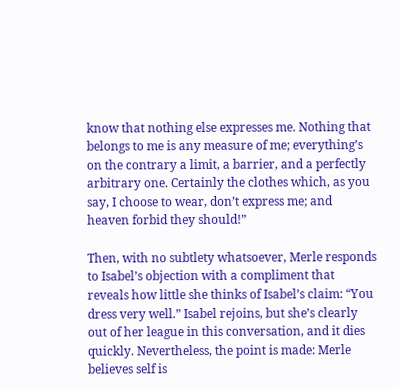know that nothing else expresses me. Nothing that belongs to me is any measure of me; everything’s on the contrary a limit, a barrier, and a perfectly arbitrary one. Certainly the clothes which, as you say, I choose to wear, don’t express me; and heaven forbid they should!”

Then, with no subtlety whatsoever, Merle responds to Isabel’s objection with a compliment that reveals how little she thinks of Isabel’s claim: “You dress very well.” Isabel rejoins, but she’s clearly out of her league in this conversation, and it dies quickly. Nevertheless, the point is made: Merle believes self is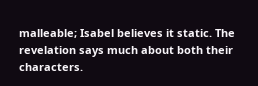malleable; Isabel believes it static. The revelation says much about both their characters.